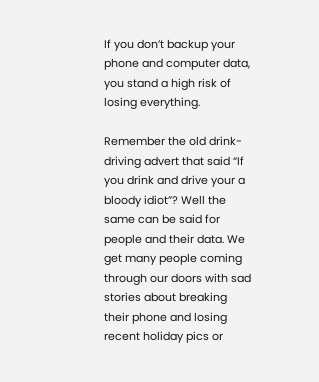If you don’t backup your phone and computer data, you stand a high risk of losing everything.

Remember the old drink-driving advert that said “If you drink and drive your a bloody idiot”? Well the same can be said for people and their data. We get many people coming through our doors with sad stories about breaking their phone and losing recent holiday pics or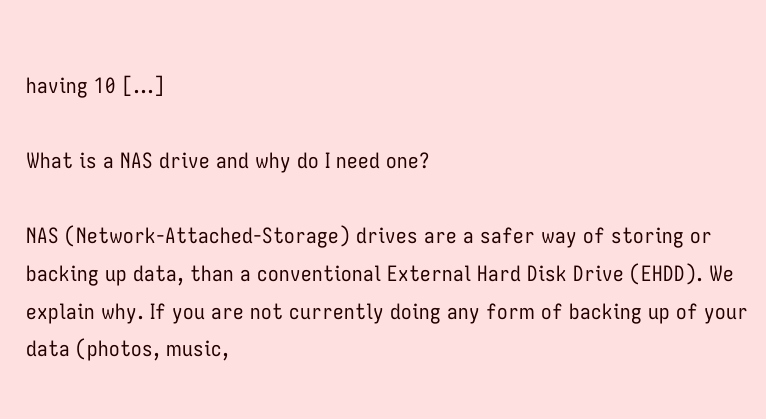having 10 […]

What is a NAS drive and why do I need one?

NAS (Network-Attached-Storage) drives are a safer way of storing or backing up data, than a conventional External Hard Disk Drive (EHDD). We explain why. If you are not currently doing any form of backing up of your data (photos, music,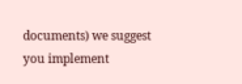documents) we suggest you implement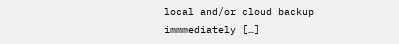local and/or cloud backup immmediately […]